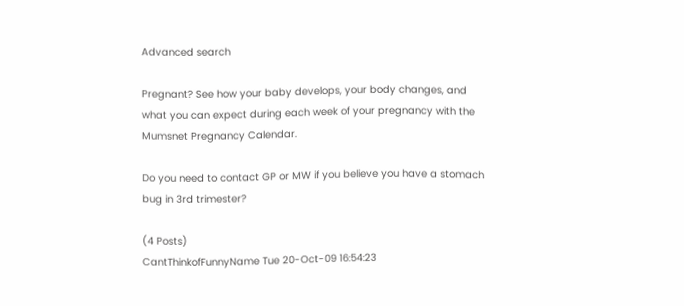Advanced search

Pregnant? See how your baby develops, your body changes, and what you can expect during each week of your pregnancy with the Mumsnet Pregnancy Calendar.

Do you need to contact GP or MW if you believe you have a stomach bug in 3rd trimester?

(4 Posts)
CantThinkofFunnyName Tue 20-Oct-09 16:54:23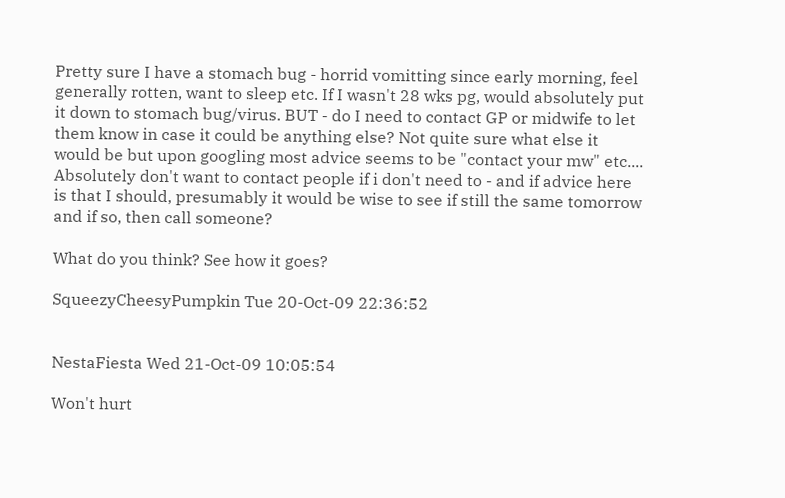Pretty sure I have a stomach bug - horrid vomitting since early morning, feel generally rotten, want to sleep etc. If I wasn't 28 wks pg, would absolutely put it down to stomach bug/virus. BUT - do I need to contact GP or midwife to let them know in case it could be anything else? Not quite sure what else it would be but upon googling most advice seems to be "contact your mw" etc.... Absolutely don't want to contact people if i don't need to - and if advice here is that I should, presumably it would be wise to see if still the same tomorrow and if so, then call someone?

What do you think? See how it goes?

SqueezyCheesyPumpkin Tue 20-Oct-09 22:36:52


NestaFiesta Wed 21-Oct-09 10:05:54

Won't hurt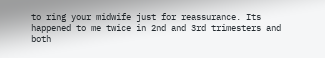to ring your midwife just for reassurance. Its happened to me twice in 2nd and 3rd trimesters and both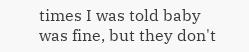times I was told baby was fine, but they don't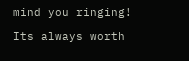mind you ringing!

Its always worth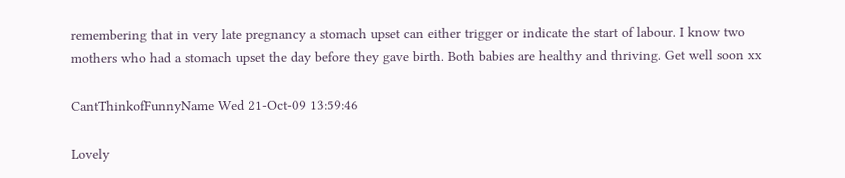remembering that in very late pregnancy a stomach upset can either trigger or indicate the start of labour. I know two mothers who had a stomach upset the day before they gave birth. Both babies are healthy and thriving. Get well soon xx

CantThinkofFunnyName Wed 21-Oct-09 13:59:46

Lovely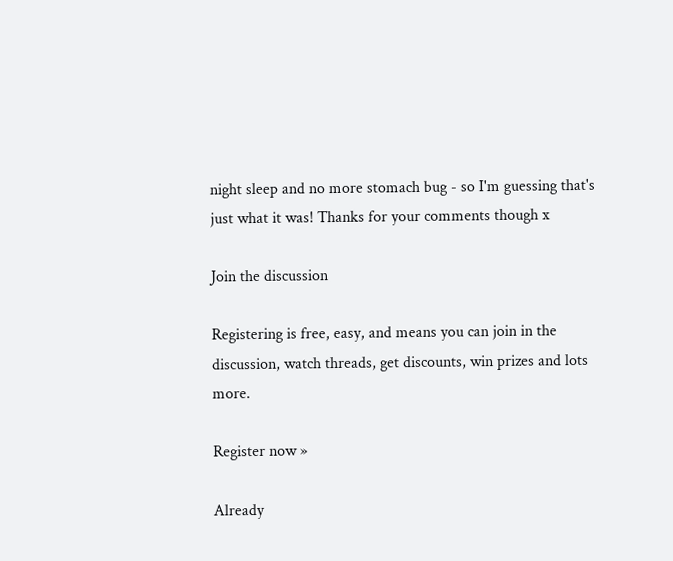night sleep and no more stomach bug - so I'm guessing that's just what it was! Thanks for your comments though x

Join the discussion

Registering is free, easy, and means you can join in the discussion, watch threads, get discounts, win prizes and lots more.

Register now »

Already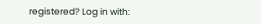registered? Log in with: